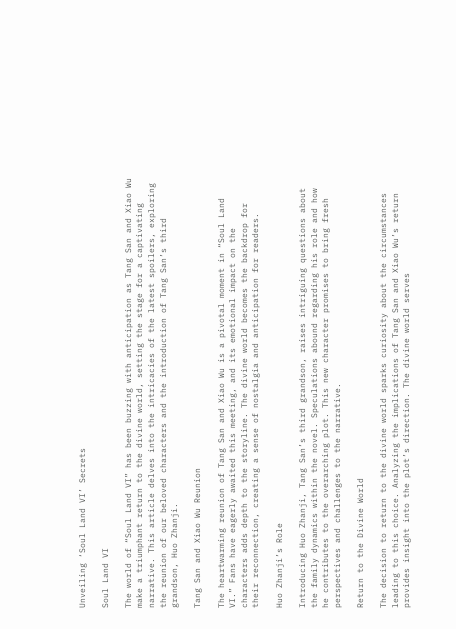Unveiling ‘Soul Land VI’ Secrets

Soul Land VI

The world of “Soul Land VI” has been buzzing with anticipation as Tang San and Xiao Wu make a triumphant return to the divine world, setting the stage for a captivating narrative. This article delves into the intricacies of the latest spoilers, exploring the reunion of our beloved characters and the introduction of Tang San’s third grandson, Huo Zhanji.

Tang San and Xiao Wu Reunion

The heartwarming reunion of Tang San and Xiao Wu is a pivotal moment in “Soul Land VI.” Fans have eagerly awaited this meeting, and its emotional impact on the characters adds depth to the storyline. The divine world becomes the backdrop for their reconnection, creating a sense of nostalgia and anticipation for readers.

Huo Zhanji’s Role

Introducing Huo Zhanji, Tang San’s third grandson, raises intriguing questions about the family dynamics within the novel. Speculations abound regarding his role and how he contributes to the overarching plot. This new character promises to bring fresh perspectives and challenges to the narrative.

Return to the Divine World

The decision to return to the divine world sparks curiosity about the circumstances leading to this choice. Analyzing the implications of Tang San and Xiao Wu’s return provides insight into the plot’s direction. The divine world serves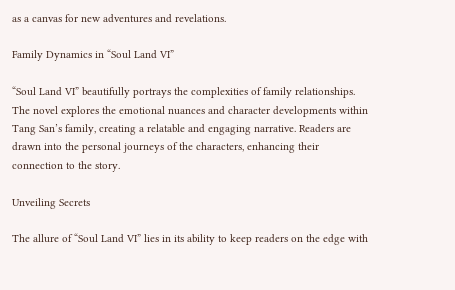as a canvas for new adventures and revelations.

Family Dynamics in “Soul Land VI”

“Soul Land VI” beautifully portrays the complexities of family relationships. The novel explores the emotional nuances and character developments within Tang San’s family, creating a relatable and engaging narrative. Readers are drawn into the personal journeys of the characters, enhancing their connection to the story.

Unveiling Secrets

The allure of “Soul Land VI” lies in its ability to keep readers on the edge with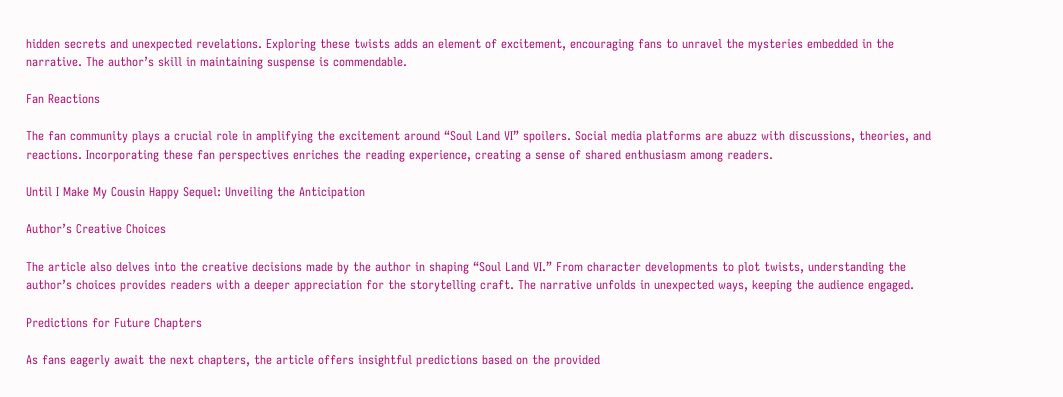hidden secrets and unexpected revelations. Exploring these twists adds an element of excitement, encouraging fans to unravel the mysteries embedded in the narrative. The author’s skill in maintaining suspense is commendable.

Fan Reactions

The fan community plays a crucial role in amplifying the excitement around “Soul Land VI” spoilers. Social media platforms are abuzz with discussions, theories, and reactions. Incorporating these fan perspectives enriches the reading experience, creating a sense of shared enthusiasm among readers.

Until I Make My Cousin Happy Sequel: Unveiling the Anticipation

Author’s Creative Choices

The article also delves into the creative decisions made by the author in shaping “Soul Land VI.” From character developments to plot twists, understanding the author’s choices provides readers with a deeper appreciation for the storytelling craft. The narrative unfolds in unexpected ways, keeping the audience engaged.

Predictions for Future Chapters

As fans eagerly await the next chapters, the article offers insightful predictions based on the provided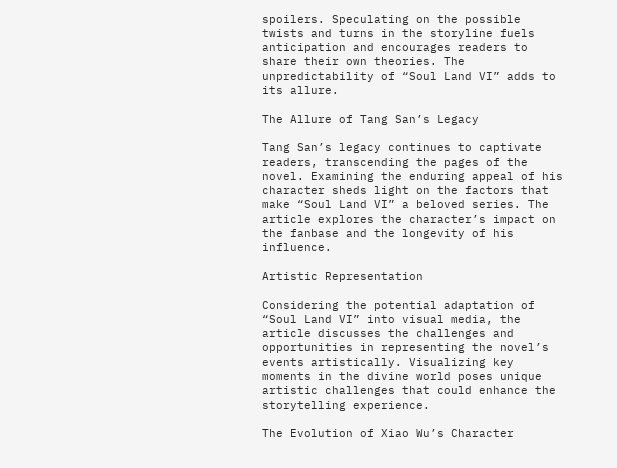spoilers. Speculating on the possible twists and turns in the storyline fuels anticipation and encourages readers to share their own theories. The unpredictability of “Soul Land VI” adds to its allure.

The Allure of Tang San’s Legacy

Tang San’s legacy continues to captivate readers, transcending the pages of the novel. Examining the enduring appeal of his character sheds light on the factors that make “Soul Land VI” a beloved series. The article explores the character’s impact on the fanbase and the longevity of his influence.

Artistic Representation

Considering the potential adaptation of “Soul Land VI” into visual media, the article discusses the challenges and opportunities in representing the novel’s events artistically. Visualizing key moments in the divine world poses unique artistic challenges that could enhance the storytelling experience.

The Evolution of Xiao Wu’s Character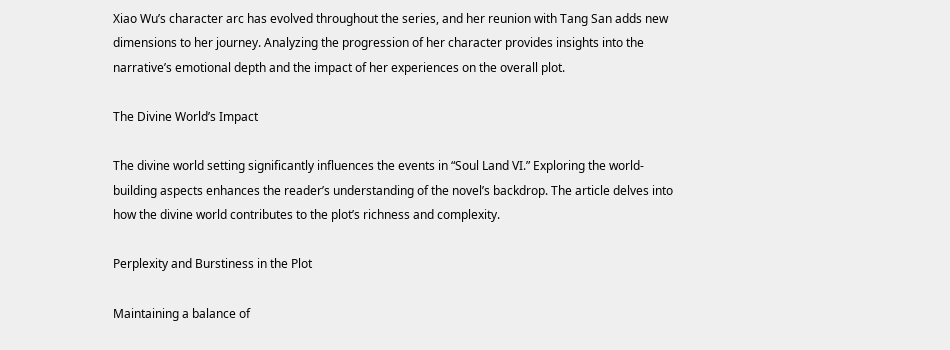Xiao Wu’s character arc has evolved throughout the series, and her reunion with Tang San adds new dimensions to her journey. Analyzing the progression of her character provides insights into the narrative’s emotional depth and the impact of her experiences on the overall plot.

The Divine World’s Impact

The divine world setting significantly influences the events in “Soul Land VI.” Exploring the world-building aspects enhances the reader’s understanding of the novel’s backdrop. The article delves into how the divine world contributes to the plot’s richness and complexity.

Perplexity and Burstiness in the Plot

Maintaining a balance of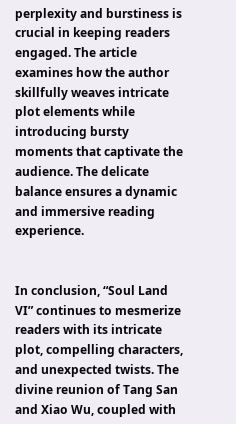perplexity and burstiness is crucial in keeping readers engaged. The article examines how the author skillfully weaves intricate plot elements while introducing bursty moments that captivate the audience. The delicate balance ensures a dynamic and immersive reading experience.


In conclusion, “Soul Land VI” continues to mesmerize readers with its intricate plot, compelling characters, and unexpected twists. The divine reunion of Tang San and Xiao Wu, coupled with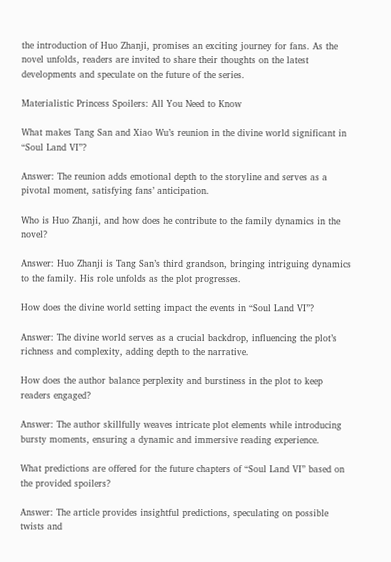the introduction of Huo Zhanji, promises an exciting journey for fans. As the novel unfolds, readers are invited to share their thoughts on the latest developments and speculate on the future of the series.

Materialistic Princess Spoilers: All You Need to Know

What makes Tang San and Xiao Wu’s reunion in the divine world significant in “Soul Land VI”?

Answer: The reunion adds emotional depth to the storyline and serves as a pivotal moment, satisfying fans’ anticipation.

Who is Huo Zhanji, and how does he contribute to the family dynamics in the novel?

Answer: Huo Zhanji is Tang San’s third grandson, bringing intriguing dynamics to the family. His role unfolds as the plot progresses.

How does the divine world setting impact the events in “Soul Land VI”?

Answer: The divine world serves as a crucial backdrop, influencing the plot’s richness and complexity, adding depth to the narrative.

How does the author balance perplexity and burstiness in the plot to keep readers engaged?

Answer: The author skillfully weaves intricate plot elements while introducing bursty moments, ensuring a dynamic and immersive reading experience.

What predictions are offered for the future chapters of “Soul Land VI” based on the provided spoilers?

Answer: The article provides insightful predictions, speculating on possible twists and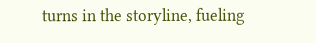turns in the storyline, fueling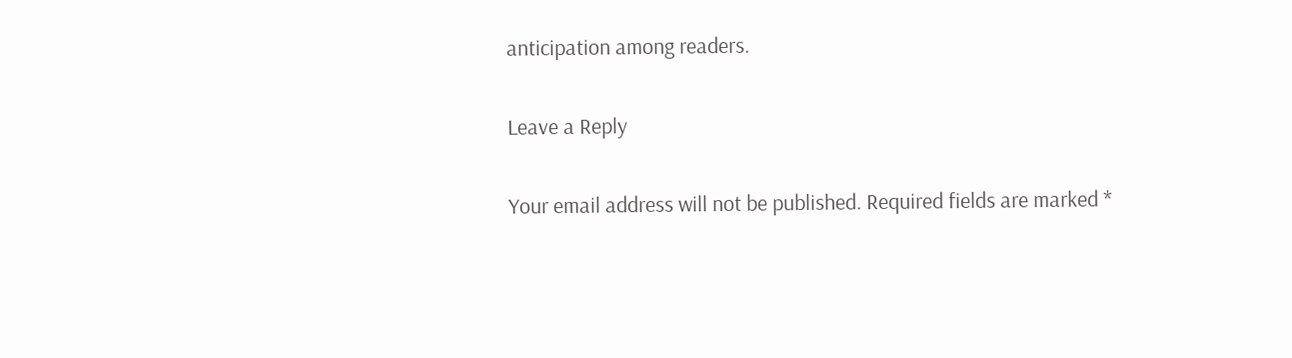anticipation among readers.

Leave a Reply

Your email address will not be published. Required fields are marked *